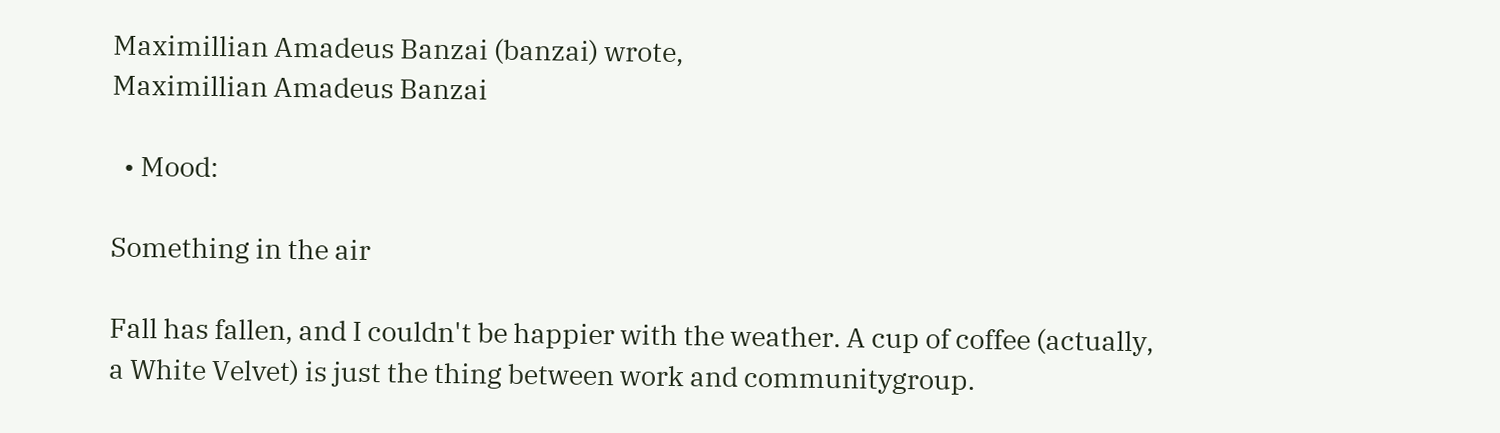Maximillian Amadeus Banzai (banzai) wrote,
Maximillian Amadeus Banzai

  • Mood:

Something in the air

Fall has fallen, and I couldn't be happier with the weather. A cup of coffee (actually, a White Velvet) is just the thing between work and communitygroup.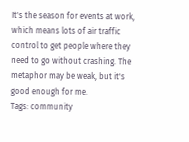It's the season for events at work, which means lots of air traffic control to get people where they need to go without crashing. The metaphor may be weak, but it's good enough for me.
Tags: community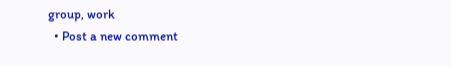group, work
  • Post a new comment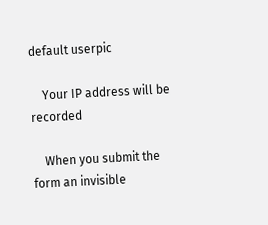default userpic

    Your IP address will be recorded

    When you submit the form an invisible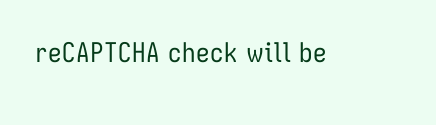reCAPTCHA check will be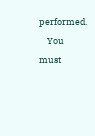performed.
    You must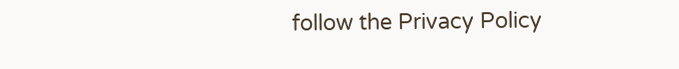follow the Privacy Policy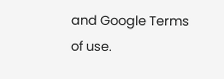and Google Terms of use.